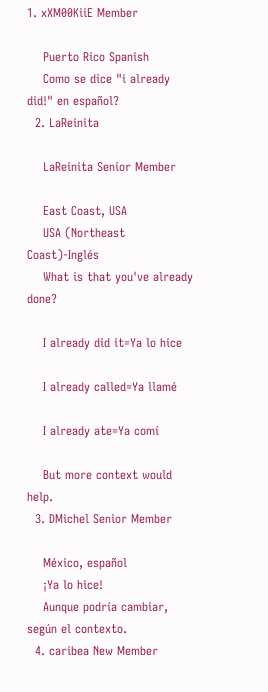1. xXM00KiiE Member

    Puerto Rico Spanish
    Como se dice "i already did!" en español?
  2. LaReinita

    LaReinita Senior Member

    East Coast, USA
    USA (Northeast Coast)-Inglés
    What is that you've already done?

    I already did it=Ya lo hice

    I already called=Ya llamé

    I already ate=Ya comí

    But more context would help.
  3. DMichel Senior Member

    México, español
    ¡Ya lo hice!
    Aunque podría cambiar, según el contexto.
  4. caribea New Member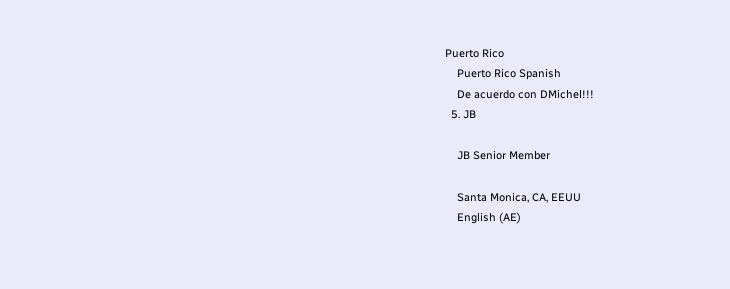Puerto Rico
    Puerto Rico Spanish
    De acuerdo con DMichel!!!
  5. JB

    JB Senior Member

    Santa Monica, CA, EEUU
    English (AE)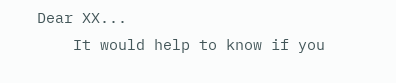Dear XX...
    It would help to know if you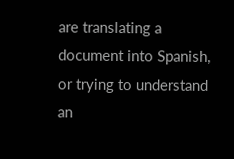are translating a document into Spanish, or trying to understand an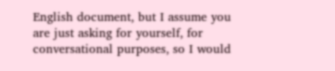English document, but I assume you are just asking for yourself, for conversational purposes, so I would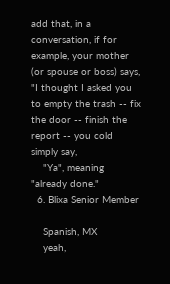add that, in a conversation, if for example, your mother (or spouse or boss) says, "I thought I asked you to empty the trash -- fix the door -- finish the report -- you cold simply say,
    "Ya", meaning "already done."
  6. Blixa Senior Member

    Spanish, MX
    yeah,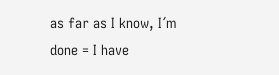as far as I know, I´m done = I have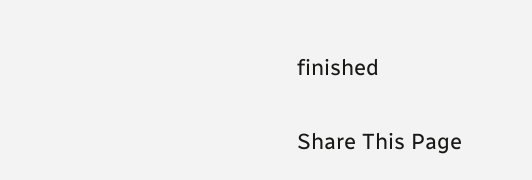finished

Share This Page